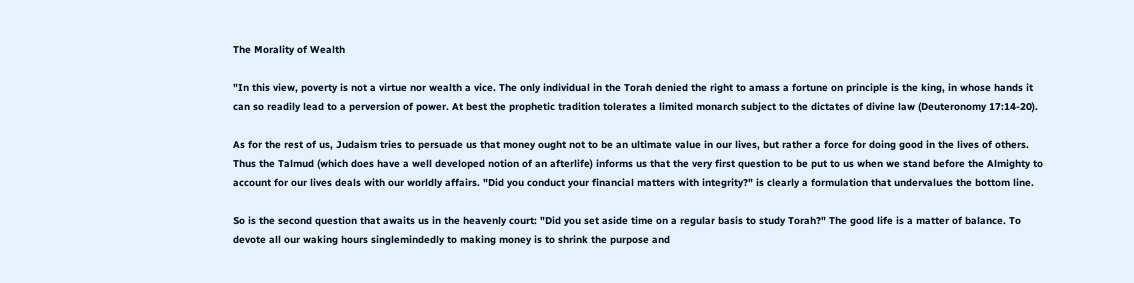The Morality of Wealth

"In this view, poverty is not a virtue nor wealth a vice. The only individual in the Torah denied the right to amass a fortune on principle is the king, in whose hands it can so readily lead to a perversion of power. At best the prophetic tradition tolerates a limited monarch subject to the dictates of divine law (Deuteronomy 17:14-20).

As for the rest of us, Judaism tries to persuade us that money ought not to be an ultimate value in our lives, but rather a force for doing good in the lives of others. Thus the Talmud (which does have a well developed notion of an afterlife) informs us that the very first question to be put to us when we stand before the Almighty to account for our lives deals with our worldly affairs. "Did you conduct your financial matters with integrity?" is clearly a formulation that undervalues the bottom line.

So is the second question that awaits us in the heavenly court: "Did you set aside time on a regular basis to study Torah?" The good life is a matter of balance. To devote all our waking hours singlemindedly to making money is to shrink the purpose and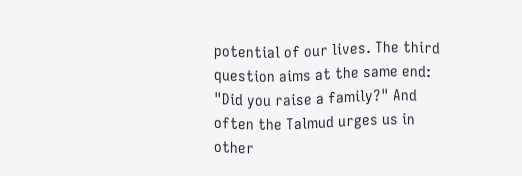potential of our lives. The third question aims at the same end: "Did you raise a family?" And often the Talmud urges us in other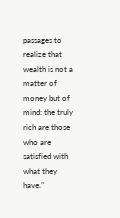passages to realize that wealth is not a matter of money but of mind: the truly rich are those who are satisfied with what they have."